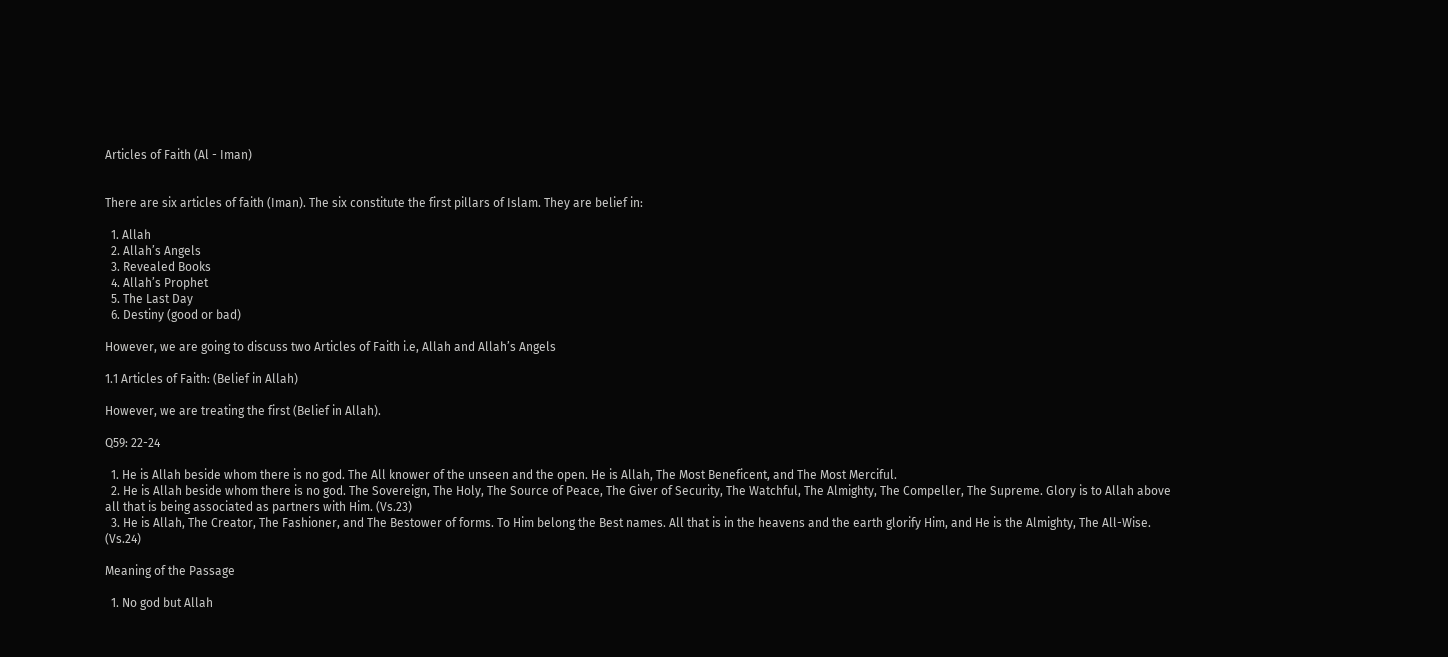Articles of Faith (Al - Iman)


There are six articles of faith (Iman). The six constitute the first pillars of Islam. They are belief in:

  1. Allah
  2. Allah’s Angels
  3. Revealed Books
  4. Allah’s Prophet
  5. The Last Day
  6. Destiny (good or bad)

However, we are going to discuss two Articles of Faith i.e, Allah and Allah’s Angels

1.1 Articles of Faith: (Belief in Allah)

However, we are treating the first (Belief in Allah).

Q59: 22-24

  1. He is Allah beside whom there is no god. The All knower of the unseen and the open. He is Allah, The Most Beneficent, and The Most Merciful.
  2. He is Allah beside whom there is no god. The Sovereign, The Holy, The Source of Peace, The Giver of Security, The Watchful, The Almighty, The Compeller, The Supreme. Glory is to Allah above all that is being associated as partners with Him. (Vs.23)
  3. He is Allah, The Creator, The Fashioner, and The Bestower of forms. To Him belong the Best names. All that is in the heavens and the earth glorify Him, and He is the Almighty, The All-Wise. (Vs.24)

Meaning of the Passage

  1. No god but Allah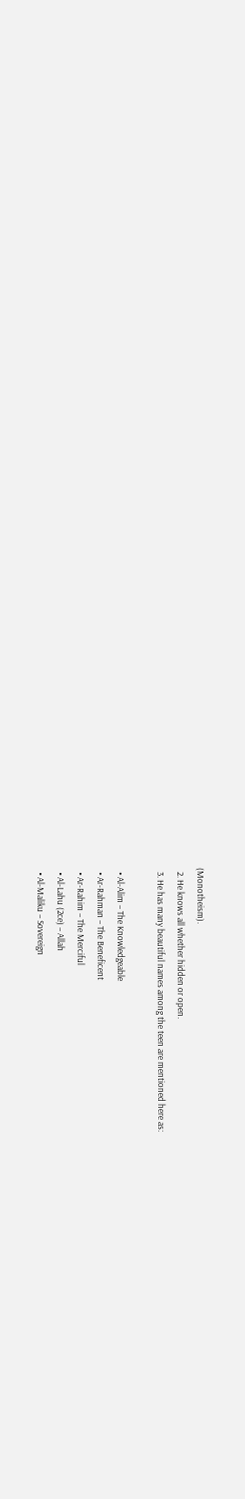(Monotheism).
  2. He knows all whether hidden or open.
  3. He has many beautiful names among the teen are mentioned here as:

  • Al-Alim – The Knowledgeable
  • Ar-Rahman – The Beneficent
  • Ar-Rahim – The Merciful
  • Al-Lahu (2ce) – Allah
  • Al-Maliku – Sovereign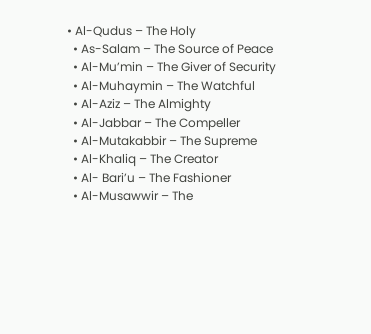• Al-Qudus – The Holy
  • As-Salam – The Source of Peace
  • Al-Mu’min – The Giver of Security
  • Al-Muhaymin – The Watchful
  • Al-Aziz – The Almighty
  • Al-Jabbar – The Compeller
  • Al-Mutakabbir – The Supreme
  • Al-Khaliq – The Creator
  • Al- Bari’u – The Fashioner
  • Al-Musawwir – The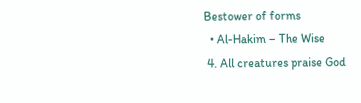Bestower of forms
  • Al-Hakim – The Wise
 4. All creatures praise God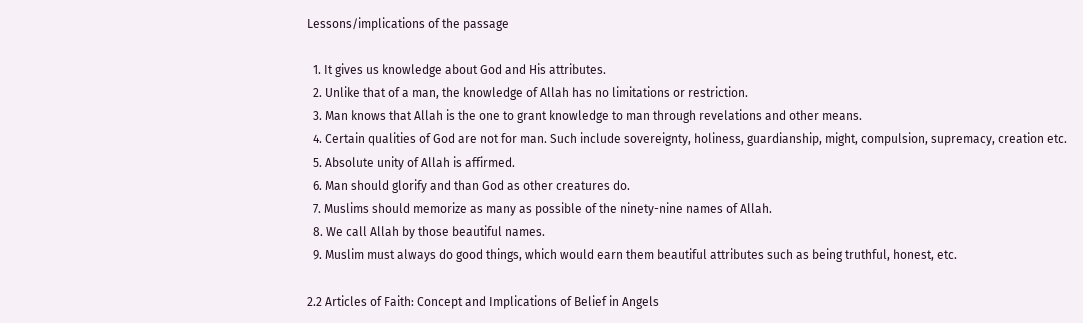Lessons/implications of the passage

  1. It gives us knowledge about God and His attributes.
  2. Unlike that of a man, the knowledge of Allah has no limitations or restriction.
  3. Man knows that Allah is the one to grant knowledge to man through revelations and other means.
  4. Certain qualities of God are not for man. Such include sovereignty, holiness, guardianship, might, compulsion, supremacy, creation etc.
  5. Absolute unity of Allah is affirmed.
  6. Man should glorify and than God as other creatures do.
  7. Muslims should memorize as many as possible of the ninety-nine names of Allah.
  8. We call Allah by those beautiful names.
  9. Muslim must always do good things, which would earn them beautiful attributes such as being truthful, honest, etc.

2.2 Articles of Faith: Concept and Implications of Belief in Angels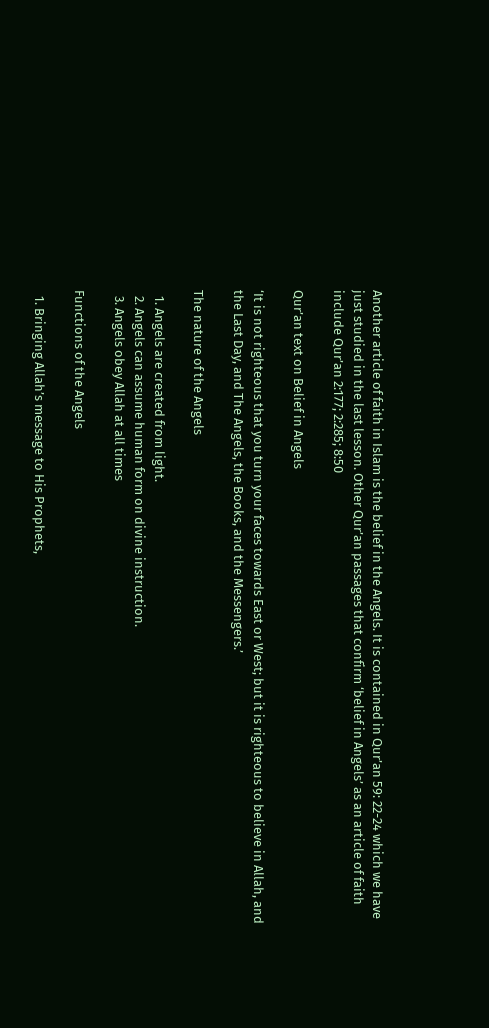Another article of faith in Islam is the belief in the Angels. It is contained in Qur’an 59: 22-24 which we have just studied in the last lesson. Other Qur’an passages that confirm ‘belief in Angels’ as an article of faith include Qur’an 2:177; 2:285; 8:50

Qur’an text on Belief in Angels

‘It is not righteous that you turn your faces towards East or West; but it is righteous to believe in Allah, and the Last Day, and The Angels, the Books, and the Messengers.’

The nature of the Angels

  1. Angels are created from light.
  2. Angels can assume human form on divine instruction.
  3. Angels obey Allah at all times

Functions of the Angels

  1. Bringing Allah’s message to His Prophets,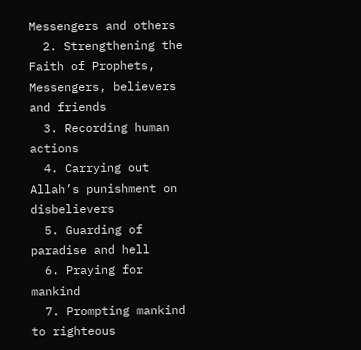Messengers and others
  2. Strengthening the Faith of Prophets, Messengers, believers and friends
  3. Recording human actions
  4. Carrying out Allah’s punishment on disbelievers
  5. Guarding of paradise and hell
  6. Praying for mankind
  7. Prompting mankind to righteous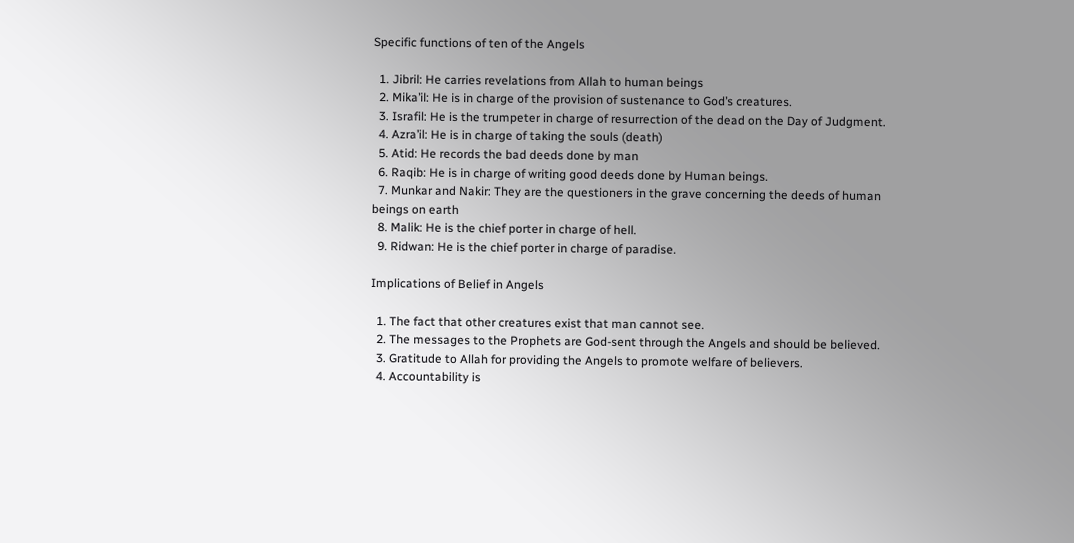Specific functions of ten of the Angels

  1. Jibril: He carries revelations from Allah to human beings
  2. Mika’il: He is in charge of the provision of sustenance to God’s creatures.
  3. Israfil: He is the trumpeter in charge of resurrection of the dead on the Day of Judgment.
  4. Azra’il: He is in charge of taking the souls (death)
  5. Atid: He records the bad deeds done by man
  6. Raqib: He is in charge of writing good deeds done by Human beings.
  7. Munkar and Nakir: They are the questioners in the grave concerning the deeds of human beings on earth
  8. Malik: He is the chief porter in charge of hell.
  9. Ridwan: He is the chief porter in charge of paradise.

Implications of Belief in Angels

  1. The fact that other creatures exist that man cannot see.
  2. The messages to the Prophets are God-sent through the Angels and should be believed.
  3. Gratitude to Allah for providing the Angels to promote welfare of believers.
  4. Accountability is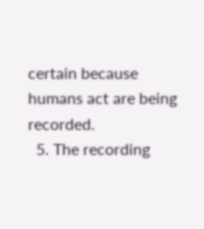certain because humans act are being recorded.
  5. The recording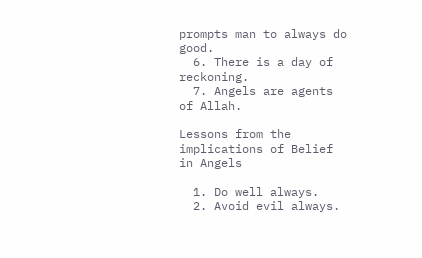prompts man to always do good.
  6. There is a day of reckoning.
  7. Angels are agents of Allah.

Lessons from the implications of Belief in Angels

  1. Do well always.
  2. Avoid evil always.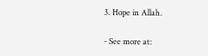3. Hope in Allah.

- See more at: